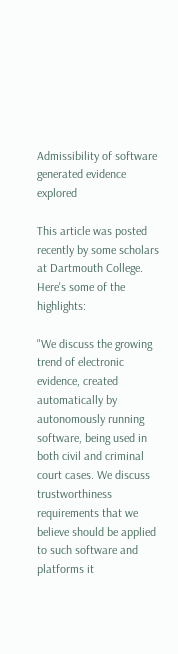Admissibility of software generated evidence explored

This article was posted recently by some scholars at Dartmouth College. Here's some of the highlights:

"We discuss the growing trend of electronic evidence, created automatically by autonomously running software, being used in both civil and criminal court cases. We discuss trustworthiness requirements that we believe should be applied to such software and platforms it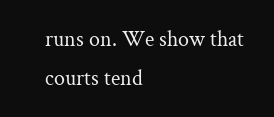runs on. We show that courts tend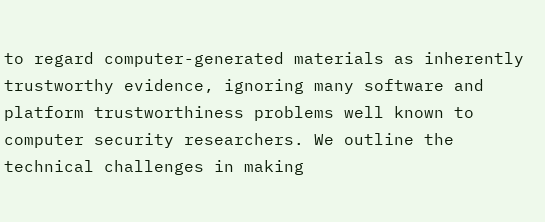to regard computer-generated materials as inherently trustworthy evidence, ignoring many software and platform trustworthiness problems well known to computer security researchers. We outline the technical challenges in making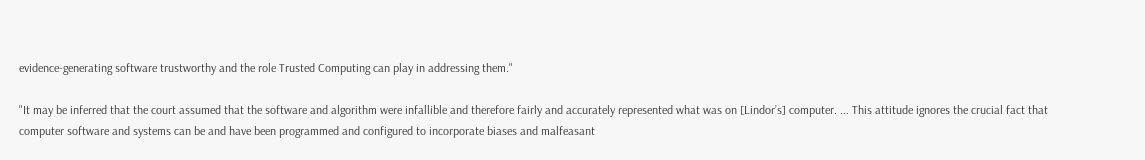evidence-generating software trustworthy and the role Trusted Computing can play in addressing them."

"It may be inferred that the court assumed that the software and algorithm were infallible and therefore fairly and accurately represented what was on [Lindor’s] computer. ... This attitude ignores the crucial fact that computer software and systems can be and have been programmed and configured to incorporate biases and malfeasant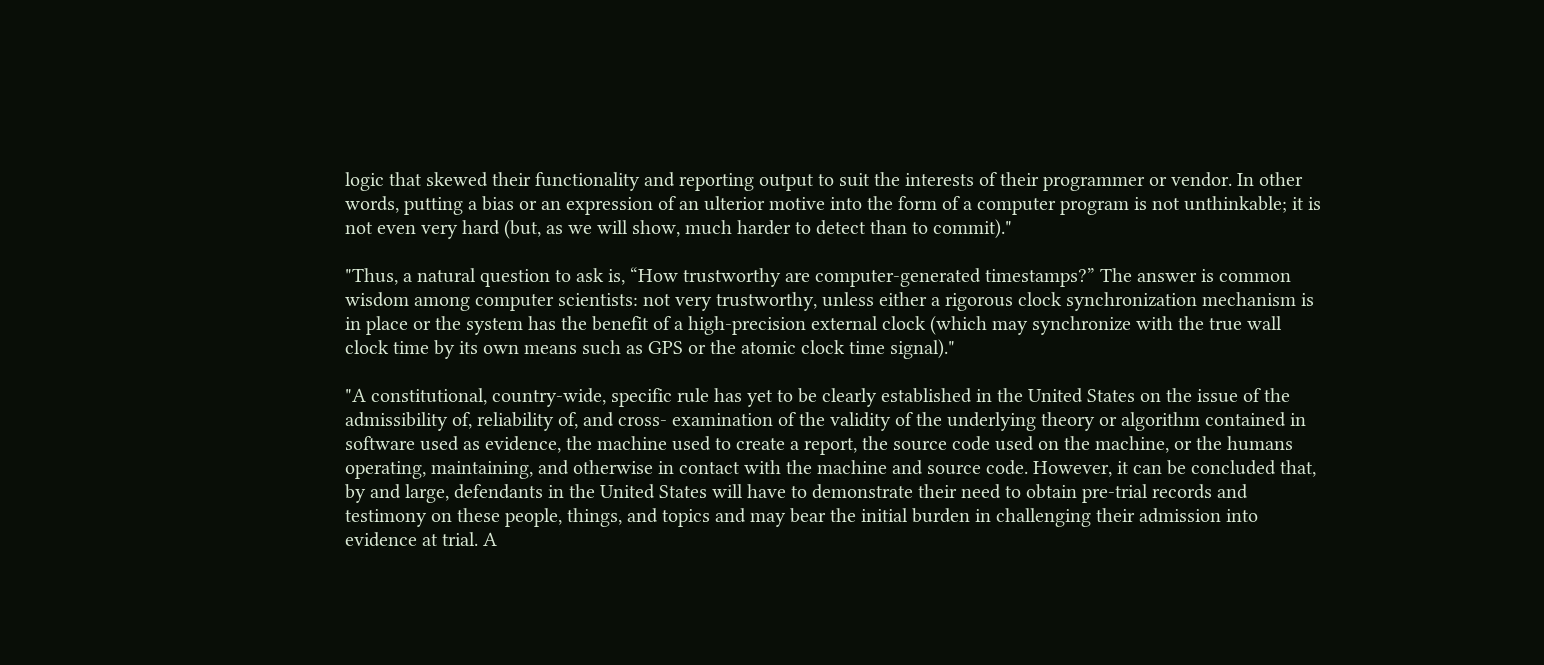logic that skewed their functionality and reporting output to suit the interests of their programmer or vendor. In other words, putting a bias or an expression of an ulterior motive into the form of a computer program is not unthinkable; it is not even very hard (but, as we will show, much harder to detect than to commit)."

"Thus, a natural question to ask is, “How trustworthy are computer-generated timestamps?” The answer is common wisdom among computer scientists: not very trustworthy, unless either a rigorous clock synchronization mechanism is in place or the system has the benefit of a high-precision external clock (which may synchronize with the true wall clock time by its own means such as GPS or the atomic clock time signal)."

"A constitutional, country-wide, specific rule has yet to be clearly established in the United States on the issue of the admissibility of, reliability of, and cross- examination of the validity of the underlying theory or algorithm contained in software used as evidence, the machine used to create a report, the source code used on the machine, or the humans operating, maintaining, and otherwise in contact with the machine and source code. However, it can be concluded that, by and large, defendants in the United States will have to demonstrate their need to obtain pre-trial records and testimony on these people, things, and topics and may bear the initial burden in challenging their admission into evidence at trial. A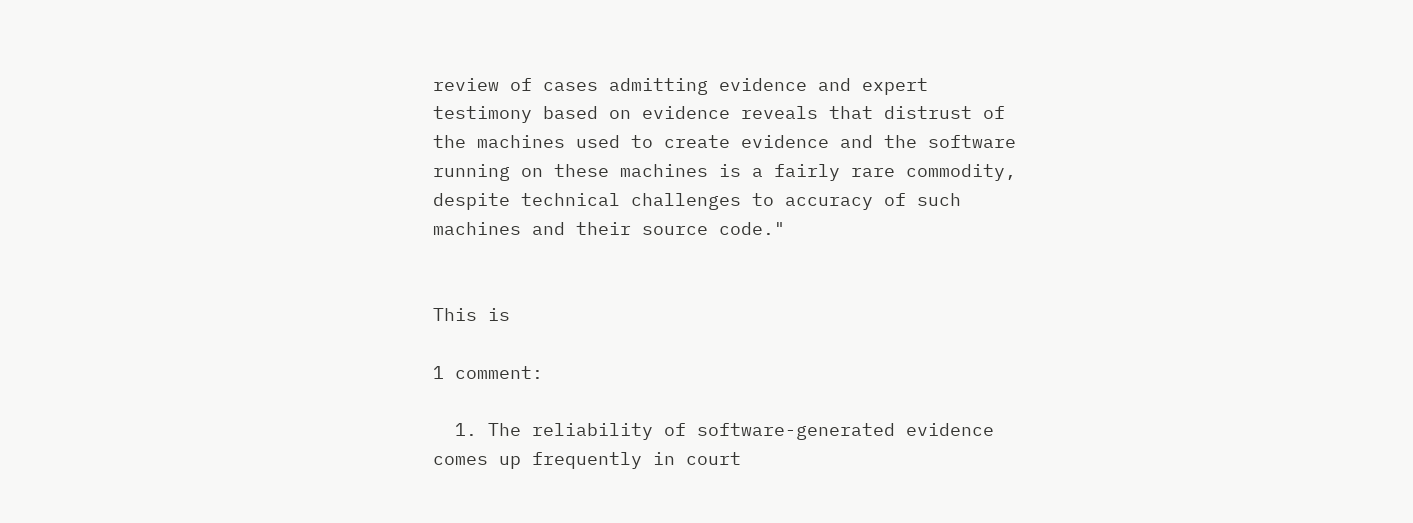review of cases admitting evidence and expert testimony based on evidence reveals that distrust of the machines used to create evidence and the software running on these machines is a fairly rare commodity, despite technical challenges to accuracy of such machines and their source code."


This is

1 comment:

  1. The reliability of software-generated evidence comes up frequently in court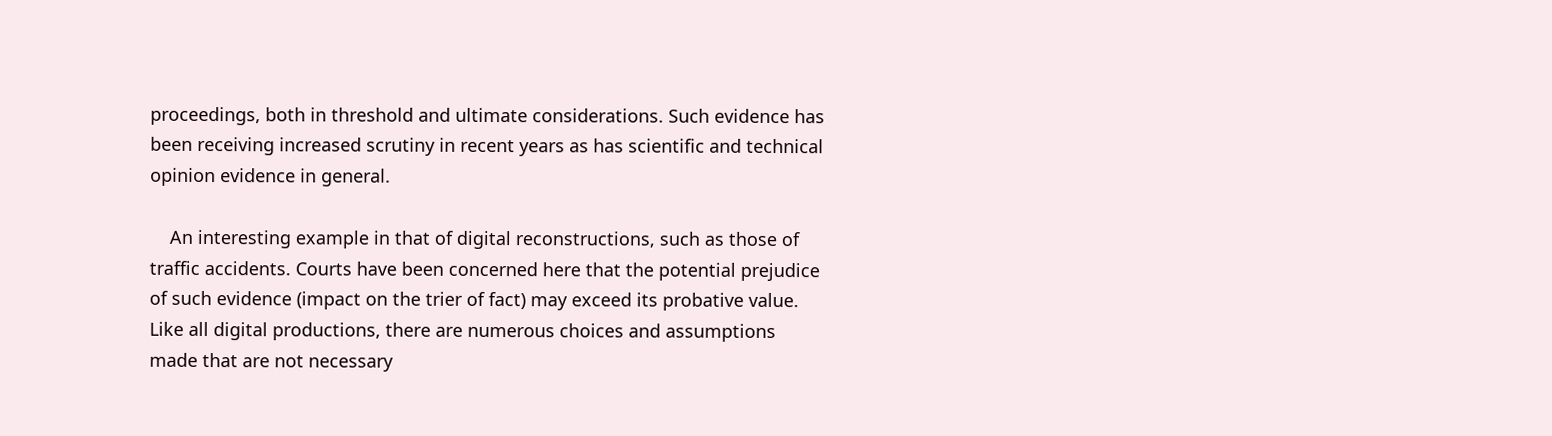proceedings, both in threshold and ultimate considerations. Such evidence has been receiving increased scrutiny in recent years as has scientific and technical opinion evidence in general.

    An interesting example in that of digital reconstructions, such as those of traffic accidents. Courts have been concerned here that the potential prejudice of such evidence (impact on the trier of fact) may exceed its probative value. Like all digital productions, there are numerous choices and assumptions made that are not necessary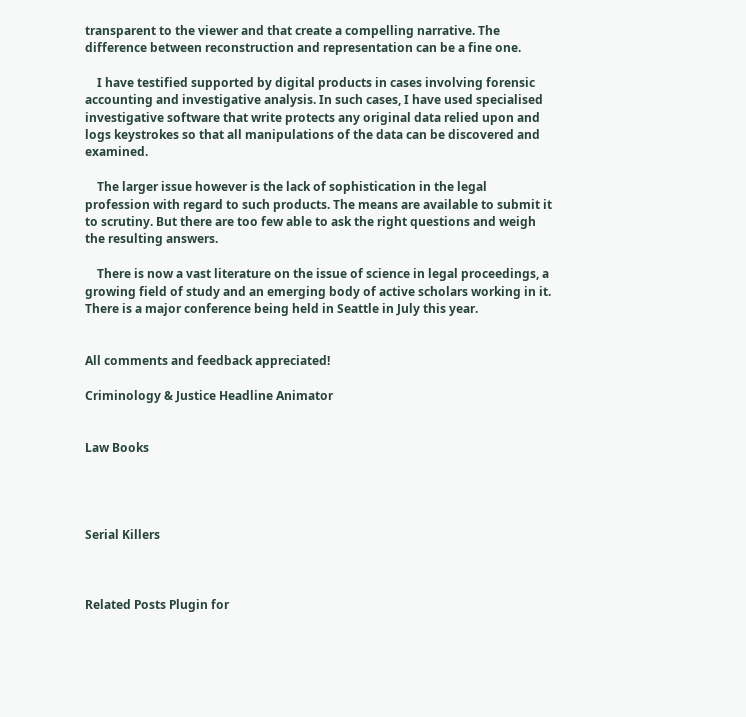transparent to the viewer and that create a compelling narrative. The difference between reconstruction and representation can be a fine one.

    I have testified supported by digital products in cases involving forensic accounting and investigative analysis. In such cases, I have used specialised investigative software that write protects any original data relied upon and logs keystrokes so that all manipulations of the data can be discovered and examined.

    The larger issue however is the lack of sophistication in the legal profession with regard to such products. The means are available to submit it to scrutiny. But there are too few able to ask the right questions and weigh the resulting answers.

    There is now a vast literature on the issue of science in legal proceedings, a growing field of study and an emerging body of active scholars working in it. There is a major conference being held in Seattle in July this year.


All comments and feedback appreciated!

Criminology & Justice Headline Animator


Law Books




Serial Killers



Related Posts Plugin for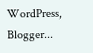WordPress, Blogger...